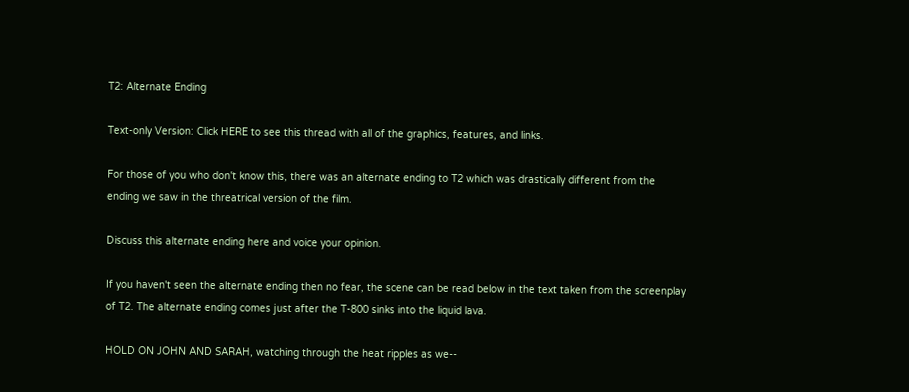T2: Alternate Ending

Text-only Version: Click HERE to see this thread with all of the graphics, features, and links.

For those of you who don't know this, there was an alternate ending to T2 which was drastically different from the ending we saw in the threatrical version of the film.

Discuss this alternate ending here and voice your opinion.

If you haven't seen the alternate ending then no fear, the scene can be read below in the text taken from the screenplay of T2. The alternate ending comes just after the T-800 sinks into the liquid lava.

HOLD ON JOHN AND SARAH, watching through the heat ripples as we--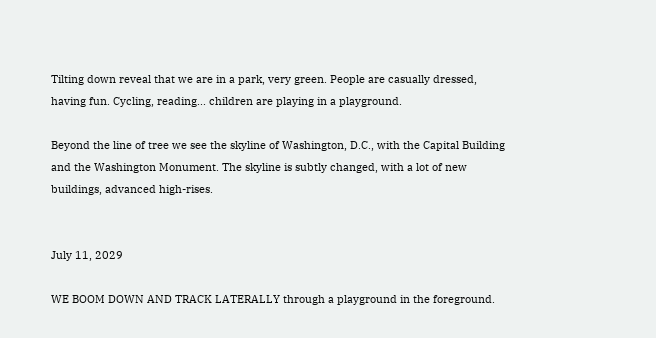Tilting down reveal that we are in a park, very green. People are casually dressed, having fun. Cycling, reading... children are playing in a playground.

Beyond the line of tree we see the skyline of Washington, D.C., with the Capital Building and the Washington Monument. The skyline is subtly changed, with a lot of new buildings, advanced high-rises.


July 11, 2029

WE BOOM DOWN AND TRACK LATERALLY through a playground in the foreground.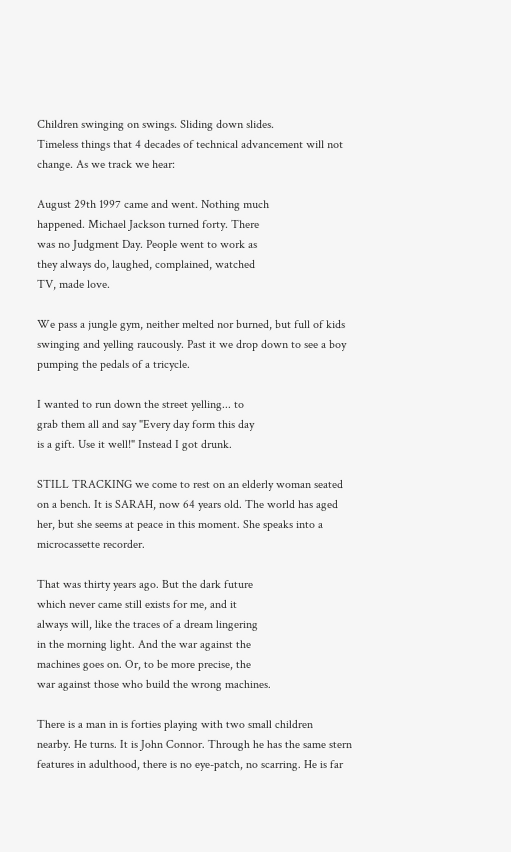Children swinging on swings. Sliding down slides.
Timeless things that 4 decades of technical advancement will not
change. As we track we hear:

August 29th 1997 came and went. Nothing much
happened. Michael Jackson turned forty. There
was no Judgment Day. People went to work as
they always do, laughed, complained, watched
TV, made love.

We pass a jungle gym, neither melted nor burned, but full of kids swinging and yelling raucously. Past it we drop down to see a boy pumping the pedals of a tricycle.

I wanted to run down the street yelling... to
grab them all and say "Every day form this day
is a gift. Use it well!" Instead I got drunk.

STILL TRACKING we come to rest on an elderly woman seated on a bench. It is SARAH, now 64 years old. The world has aged her, but she seems at peace in this moment. She speaks into a microcassette recorder.

That was thirty years ago. But the dark future
which never came still exists for me, and it
always will, like the traces of a dream lingering
in the morning light. And the war against the
machines goes on. Or, to be more precise, the
war against those who build the wrong machines.

There is a man in is forties playing with two small children
nearby. He turns. It is John Connor. Through he has the same stern features in adulthood, there is no eye-patch, no scarring. He is far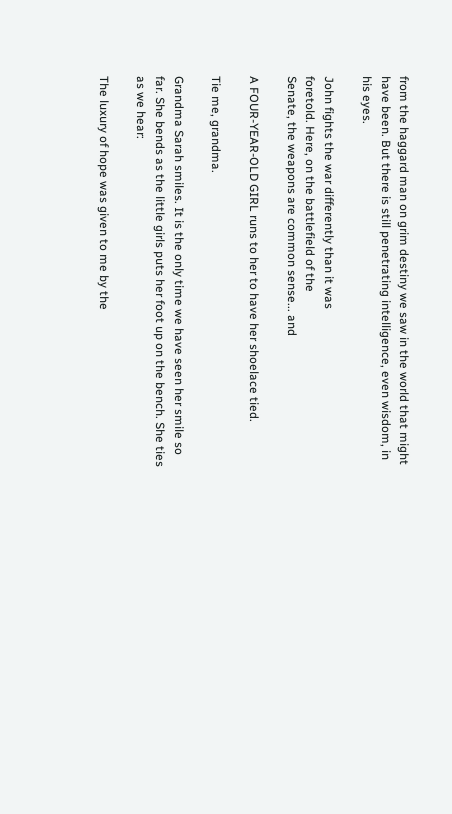from the haggard man on grim destiny we saw in the world that might have been. But there is still penetrating intelligence, even wisdom, in his eyes.

John fights the war differently than it was
foretold. Here, on the battlefield of the
Senate, the weapons are common sense... and

A FOUR-YEAR-OLD GIRL runs to her to have her shoelace tied.

Tie me, grandma.

Grandma Sarah smiles. It is the only time we have seen her smile so far. She bends as the little girls puts her foot up on the bench. She ties as we hear:

The luxury of hope was given to me by the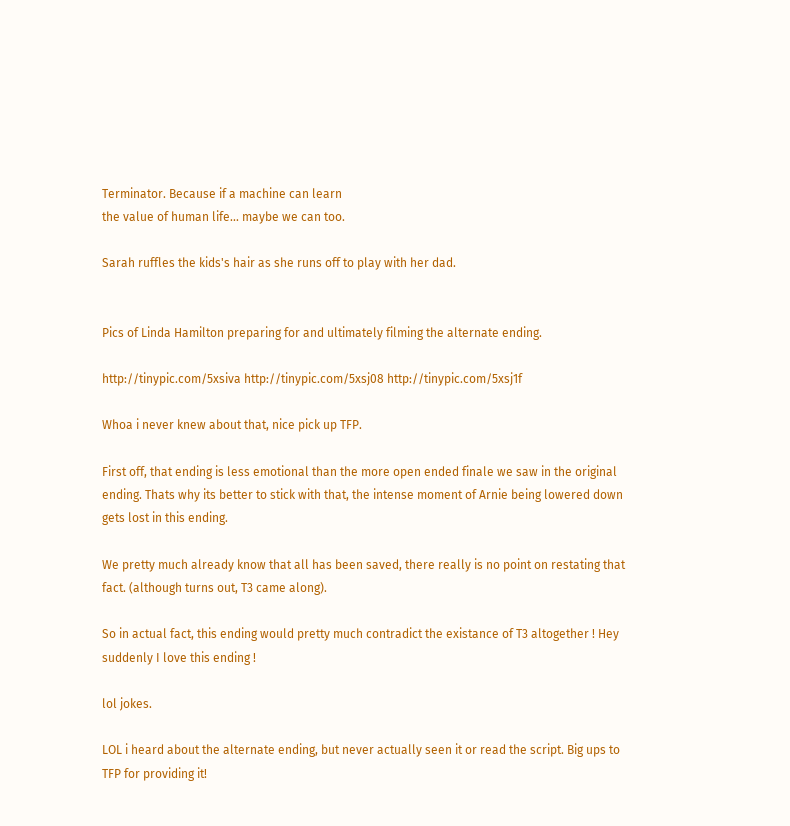Terminator. Because if a machine can learn
the value of human life... maybe we can too.

Sarah ruffles the kids's hair as she runs off to play with her dad.


Pics of Linda Hamilton preparing for and ultimately filming the alternate ending.

http://tinypic.com/5xsiva http://tinypic.com/5xsj08 http://tinypic.com/5xsj1f

Whoa i never knew about that, nice pick up TFP.

First off, that ending is less emotional than the more open ended finale we saw in the original ending. Thats why its better to stick with that, the intense moment of Arnie being lowered down gets lost in this ending.

We pretty much already know that all has been saved, there really is no point on restating that fact. (although turns out, T3 came along).

So in actual fact, this ending would pretty much contradict the existance of T3 altogether ! Hey suddenly I love this ending !

lol jokes.

LOL i heard about the alternate ending, but never actually seen it or read the script. Big ups to TFP for providing it!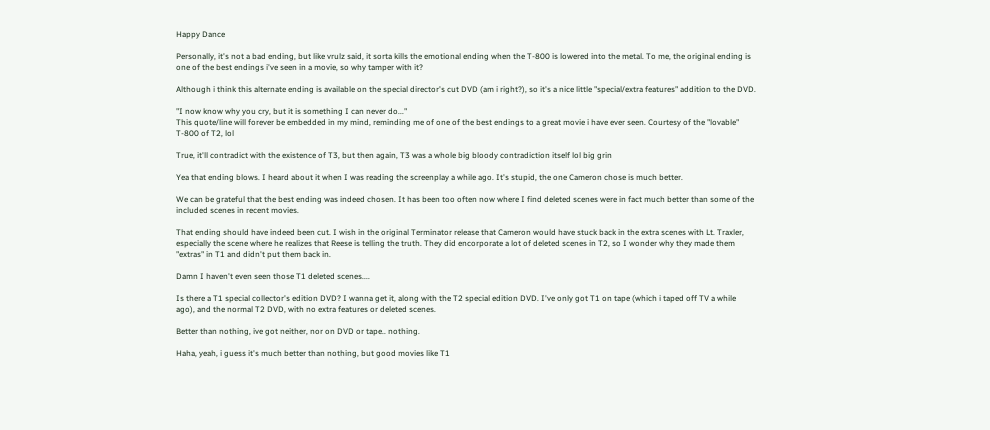Happy Dance

Personally, it's not a bad ending, but like vrulz said, it sorta kills the emotional ending when the T-800 is lowered into the metal. To me, the original ending is one of the best endings i've seen in a movie, so why tamper with it?

Although i think this alternate ending is available on the special director's cut DVD (am i right?), so it's a nice little "special/extra features" addition to the DVD.

"I now know why you cry, but it is something I can never do..."
This quote/line will forever be embedded in my mind, reminding me of one of the best endings to a great movie i have ever seen. Courtesy of the "lovable" T-800 of T2, lol

True, it'll contradict with the existence of T3, but then again, T3 was a whole big bloody contradiction itself lol big grin

Yea that ending blows. I heard about it when I was reading the screenplay a while ago. It's stupid, the one Cameron chose is much better.

We can be grateful that the best ending was indeed chosen. It has been too often now where I find deleted scenes were in fact much better than some of the included scenes in recent movies.

That ending should have indeed been cut. I wish in the original Terminator release that Cameron would have stuck back in the extra scenes with Lt. Traxler, especially the scene where he realizes that Reese is telling the truth. They did encorporate a lot of deleted scenes in T2, so I wonder why they made them "extras" in T1 and didn't put them back in.

Damn I haven't even seen those T1 deleted scenes....

Is there a T1 special collector's edition DVD? I wanna get it, along with the T2 special edition DVD. I've only got T1 on tape (which i taped off TV a while ago), and the normal T2 DVD, with no extra features or deleted scenes.

Better than nothing, ive got neither, nor on DVD or tape.. nothing.

Haha, yeah, i guess it's much better than nothing, but good movies like T1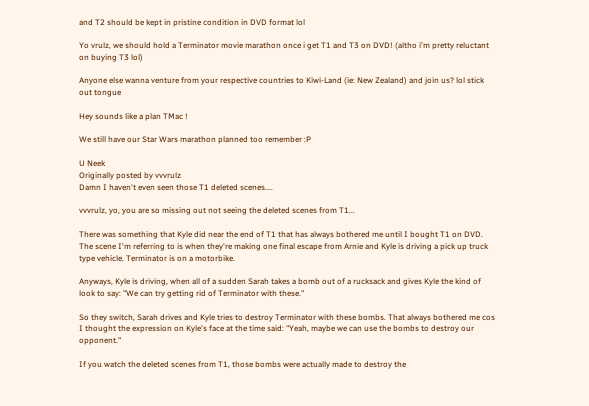and T2 should be kept in pristine condition in DVD format lol

Yo vrulz, we should hold a Terminator movie marathon once i get T1 and T3 on DVD! (altho i'm pretty reluctant on buying T3 lol)

Anyone else wanna venture from your respective countries to Kiwi-Land (ie: New Zealand) and join us? lol stick out tongue

Hey sounds like a plan TMac !

We still have our Star Wars marathon planned too remember :P

U Neek
Originally posted by vvvrulz
Damn I haven't even seen those T1 deleted scenes....

vvvrulz, yo, you are so missing out not seeing the deleted scenes from T1...

There was something that Kyle did near the end of T1 that has always bothered me until I bought T1 on DVD. The scene I'm referring to is when they're making one final escape from Arnie and Kyle is driving a pick up truck type vehicle. Terminator is on a motorbike.

Anyways, Kyle is driving, when all of a sudden Sarah takes a bomb out of a rucksack and gives Kyle the kind of look to say: "We can try getting rid of Terminator with these."

So they switch, Sarah drives and Kyle tries to destroy Terminator with these bombs. That always bothered me cos I thought the expression on Kyle's face at the time said: "Yeah, maybe we can use the bombs to destroy our opponent."

If you watch the deleted scenes from T1, those bombs were actually made to destroy the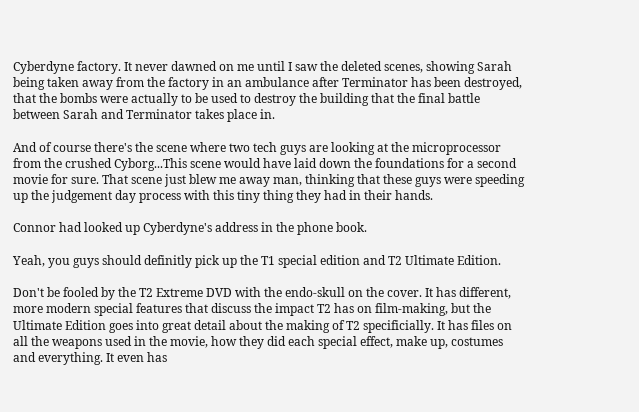Cyberdyne factory. It never dawned on me until I saw the deleted scenes, showing Sarah being taken away from the factory in an ambulance after Terminator has been destroyed, that the bombs were actually to be used to destroy the building that the final battle between Sarah and Terminator takes place in.

And of course there's the scene where two tech guys are looking at the microprocessor from the crushed Cyborg...This scene would have laid down the foundations for a second movie for sure. That scene just blew me away man, thinking that these guys were speeding up the judgement day process with this tiny thing they had in their hands.

Connor had looked up Cyberdyne's address in the phone book.

Yeah, you guys should definitly pick up the T1 special edition and T2 Ultimate Edition.

Don't be fooled by the T2 Extreme DVD with the endo-skull on the cover. It has different, more modern special features that discuss the impact T2 has on film-making, but the Ultimate Edition goes into great detail about the making of T2 specificially. It has files on all the weapons used in the movie, how they did each special effect, make up, costumes and everything. It even has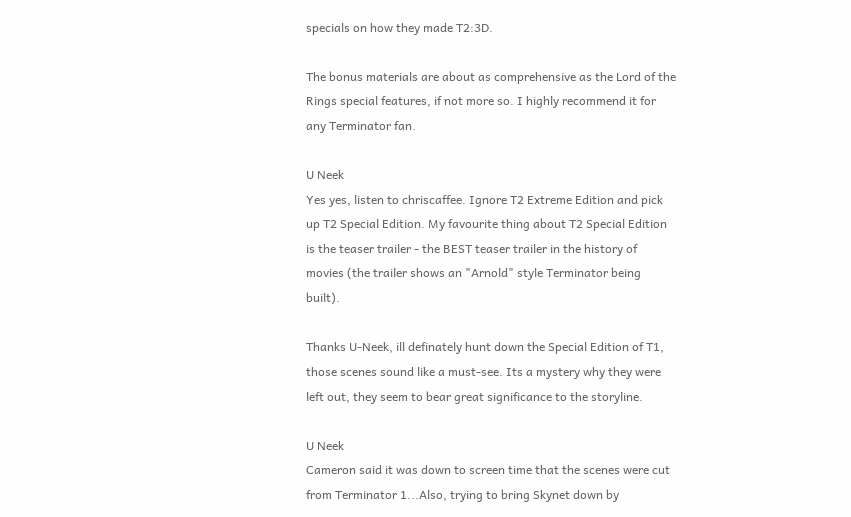specials on how they made T2:3D.

The bonus materials are about as comprehensive as the Lord of the Rings special features, if not more so. I highly recommend it for any Terminator fan.

U Neek
Yes yes, listen to chriscaffee. Ignore T2 Extreme Edition and pick up T2 Special Edition. My favourite thing about T2 Special Edition is the teaser trailer - the BEST teaser trailer in the history of movies (the trailer shows an "Arnold" style Terminator being built).

Thanks U-Neek, ill definately hunt down the Special Edition of T1, those scenes sound like a must-see. Its a mystery why they were left out, they seem to bear great significance to the storyline.

U Neek
Cameron said it was down to screen time that the scenes were cut from Terminator 1...Also, trying to bring Skynet down by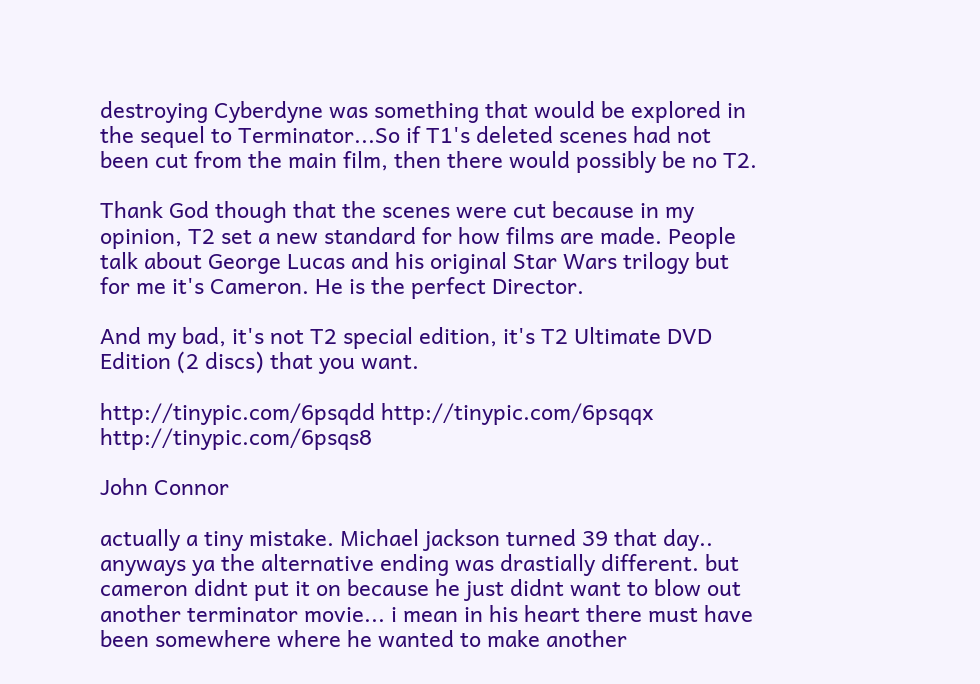destroying Cyberdyne was something that would be explored in the sequel to Terminator...So if T1's deleted scenes had not been cut from the main film, then there would possibly be no T2.

Thank God though that the scenes were cut because in my opinion, T2 set a new standard for how films are made. People talk about George Lucas and his original Star Wars trilogy but for me it's Cameron. He is the perfect Director.

And my bad, it's not T2 special edition, it's T2 Ultimate DVD Edition (2 discs) that you want.

http://tinypic.com/6psqdd http://tinypic.com/6psqqx http://tinypic.com/6psqs8

John Connor

actually a tiny mistake. Michael jackson turned 39 that day.. anyways ya the alternative ending was drastially different. but cameron didnt put it on because he just didnt want to blow out another terminator movie... i mean in his heart there must have been somewhere where he wanted to make another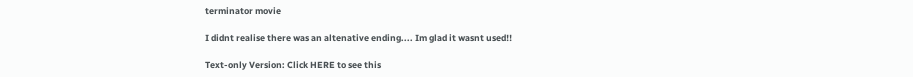terminator movie

I didnt realise there was an altenative ending.... Im glad it wasnt used!!

Text-only Version: Click HERE to see this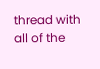thread with all of the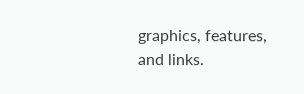graphics, features, and links.